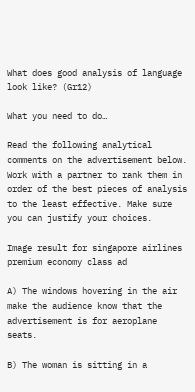What does good analysis of language look like? (Gr12)

What you need to do…

Read the following analytical comments on the advertisement below. Work with a partner to rank them in order of the best pieces of analysis to the least effective. Make sure you can justify your choices.

Image result for singapore airlines premium economy class ad

A) The windows hovering in the air make the audience know that the advertisement is for aeroplane seats.

B) The woman is sitting in a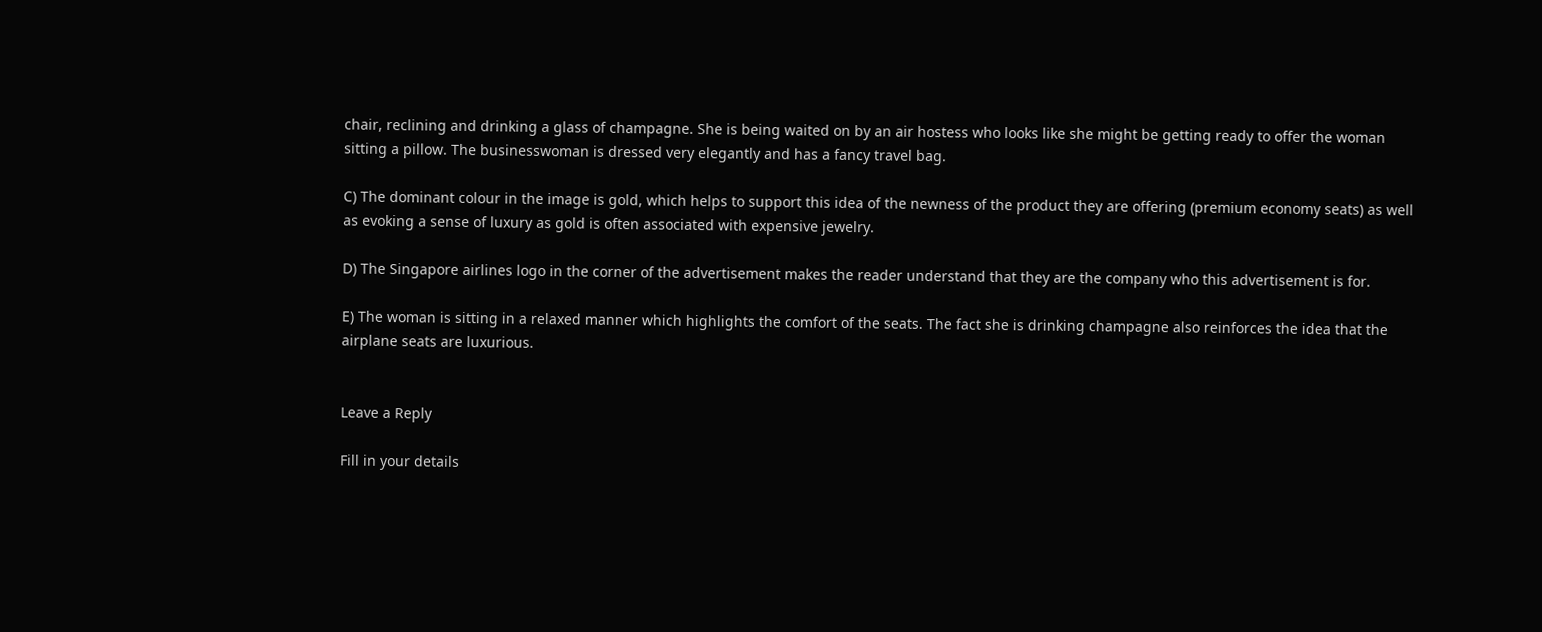chair, reclining and drinking a glass of champagne. She is being waited on by an air hostess who looks like she might be getting ready to offer the woman sitting a pillow. The businesswoman is dressed very elegantly and has a fancy travel bag.

C) The dominant colour in the image is gold, which helps to support this idea of the newness of the product they are offering (premium economy seats) as well as evoking a sense of luxury as gold is often associated with expensive jewelry.

D) The Singapore airlines logo in the corner of the advertisement makes the reader understand that they are the company who this advertisement is for.

E) The woman is sitting in a relaxed manner which highlights the comfort of the seats. The fact she is drinking champagne also reinforces the idea that the airplane seats are luxurious.


Leave a Reply

Fill in your details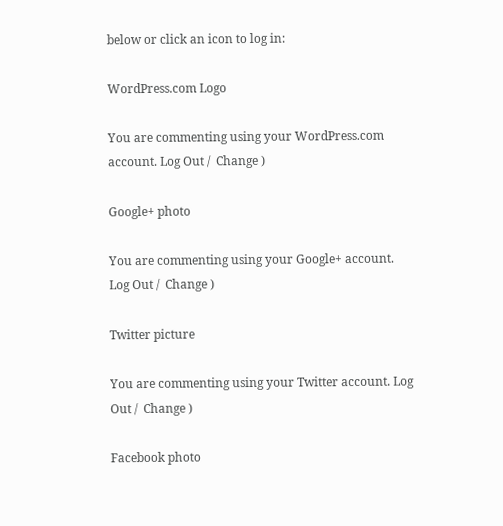below or click an icon to log in:

WordPress.com Logo

You are commenting using your WordPress.com account. Log Out /  Change )

Google+ photo

You are commenting using your Google+ account. Log Out /  Change )

Twitter picture

You are commenting using your Twitter account. Log Out /  Change )

Facebook photo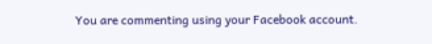You are commenting using your Facebook account.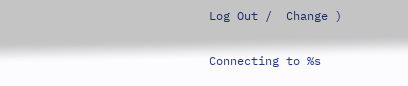Log Out /  Change )

Connecting to %s